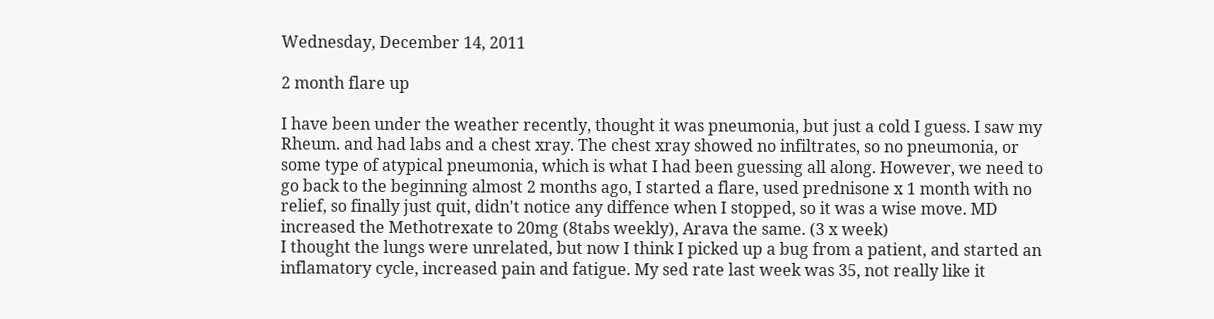Wednesday, December 14, 2011

2 month flare up

I have been under the weather recently, thought it was pneumonia, but just a cold I guess. I saw my Rheum. and had labs and a chest xray. The chest xray showed no infiltrates, so no pneumonia, or some type of atypical pneumonia, which is what I had been guessing all along. However, we need to go back to the beginning almost 2 months ago, I started a flare, used prednisone x 1 month with no relief, so finally just quit, didn't notice any diffence when I stopped, so it was a wise move. MD increased the Methotrexate to 20mg (8tabs weekly), Arava the same. (3 x week)
I thought the lungs were unrelated, but now I think I picked up a bug from a patient, and started an inflamatory cycle, increased pain and fatigue. My sed rate last week was 35, not really like it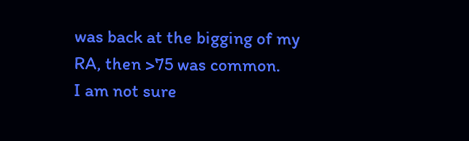was back at the bigging of my RA, then >75 was common.
I am not sure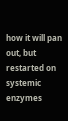how it will pan out, but restarted on systemic enzymes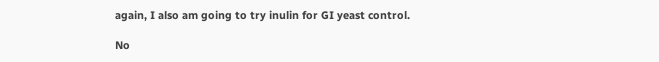again, I also am going to try inulin for GI yeast control.

No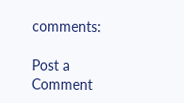comments:

Post a Comment